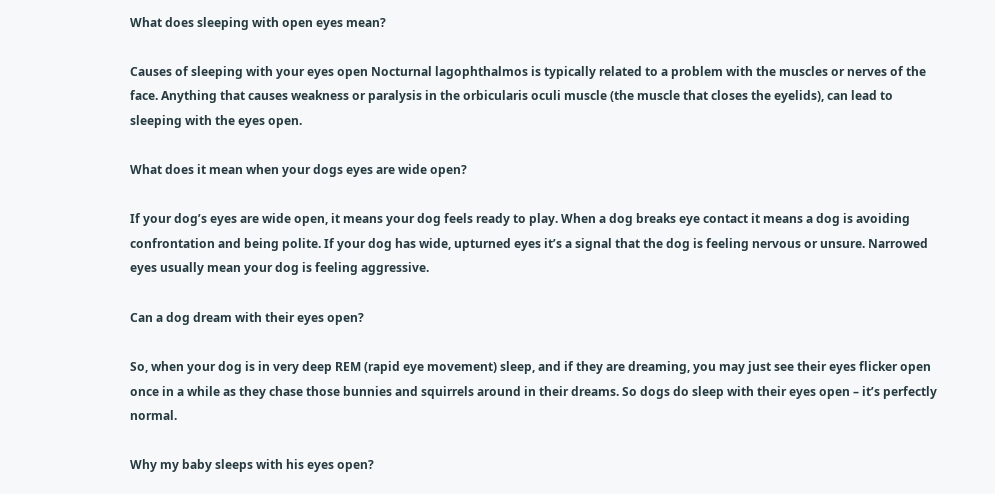What does sleeping with open eyes mean?

Causes of sleeping with your eyes open Nocturnal lagophthalmos is typically related to a problem with the muscles or nerves of the face. Anything that causes weakness or paralysis in the orbicularis oculi muscle (the muscle that closes the eyelids), can lead to sleeping with the eyes open.

What does it mean when your dogs eyes are wide open?

If your dog’s eyes are wide open, it means your dog feels ready to play. When a dog breaks eye contact it means a dog is avoiding confrontation and being polite. If your dog has wide, upturned eyes it’s a signal that the dog is feeling nervous or unsure. Narrowed eyes usually mean your dog is feeling aggressive.

Can a dog dream with their eyes open?

So, when your dog is in very deep REM (rapid eye movement) sleep, and if they are dreaming, you may just see their eyes flicker open once in a while as they chase those bunnies and squirrels around in their dreams. So dogs do sleep with their eyes open – it’s perfectly normal.

Why my baby sleeps with his eyes open?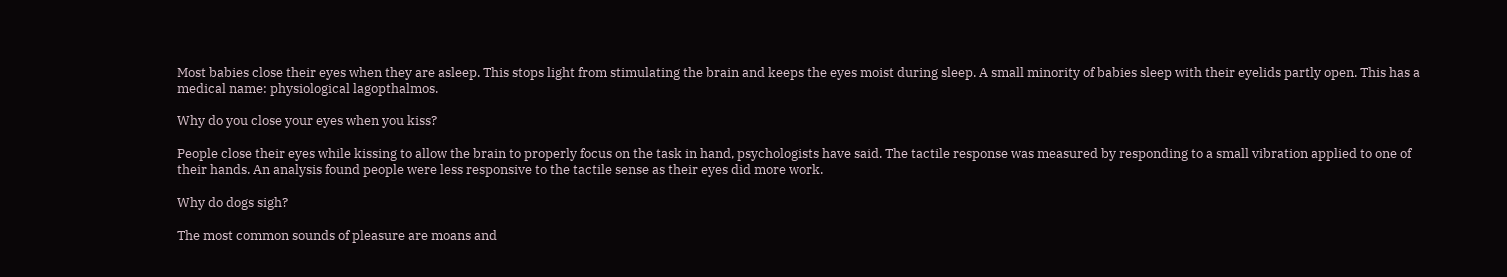Most babies close their eyes when they are asleep. This stops light from stimulating the brain and keeps the eyes moist during sleep. A small minority of babies sleep with their eyelids partly open. This has a medical name: physiological lagopthalmos.

Why do you close your eyes when you kiss?

People close their eyes while kissing to allow the brain to properly focus on the task in hand, psychologists have said. The tactile response was measured by responding to a small vibration applied to one of their hands. An analysis found people were less responsive to the tactile sense as their eyes did more work.

Why do dogs sigh?

The most common sounds of pleasure are moans and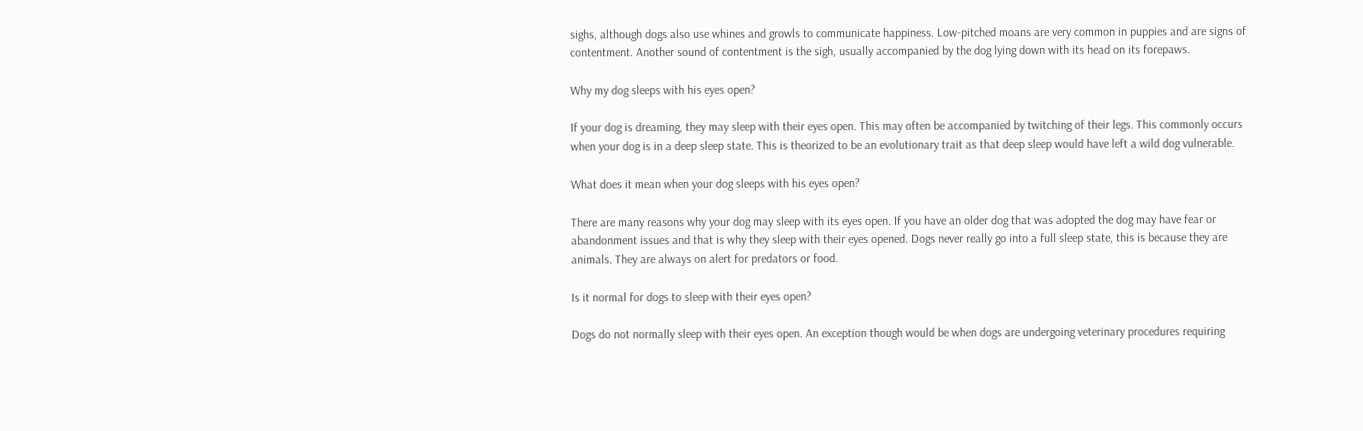sighs, although dogs also use whines and growls to communicate happiness. Low-pitched moans are very common in puppies and are signs of contentment. Another sound of contentment is the sigh, usually accompanied by the dog lying down with its head on its forepaws.

Why my dog sleeps with his eyes open?

If your dog is dreaming, they may sleep with their eyes open. This may often be accompanied by twitching of their legs. This commonly occurs when your dog is in a deep sleep state. This is theorized to be an evolutionary trait as that deep sleep would have left a wild dog vulnerable.

What does it mean when your dog sleeps with his eyes open?

There are many reasons why your dog may sleep with its eyes open. If you have an older dog that was adopted the dog may have fear or abandonment issues and that is why they sleep with their eyes opened. Dogs never really go into a full sleep state, this is because they are animals. They are always on alert for predators or food.

Is it normal for dogs to sleep with their eyes open?

Dogs do not normally sleep with their eyes open. An exception though would be when dogs are undergoing veterinary procedures requiring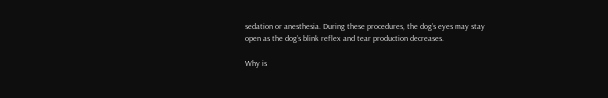sedation or anesthesia. During these procedures, the dog’s eyes may stay open as the dog’s blink reflex and tear production decreases.

Why is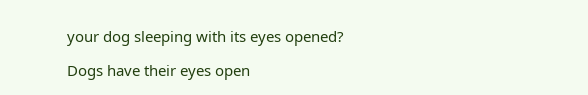your dog sleeping with its eyes opened?

Dogs have their eyes open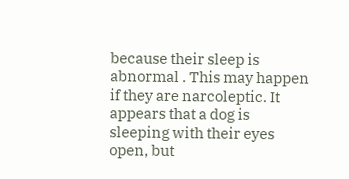because their sleep is abnormal . This may happen if they are narcoleptic. It appears that a dog is sleeping with their eyes open, but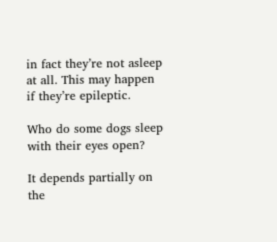in fact they’re not asleep at all. This may happen if they’re epileptic.

Who do some dogs sleep with their eyes open?

It depends partially on the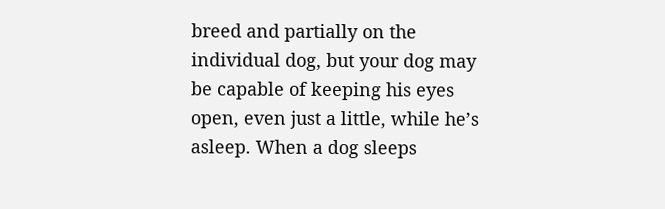breed and partially on the individual dog, but your dog may be capable of keeping his eyes open, even just a little, while he’s asleep. When a dog sleeps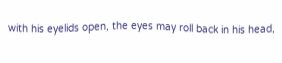with his eyelids open, the eyes may roll back in his head,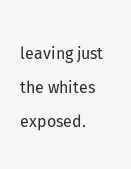leaving just the whites exposed.